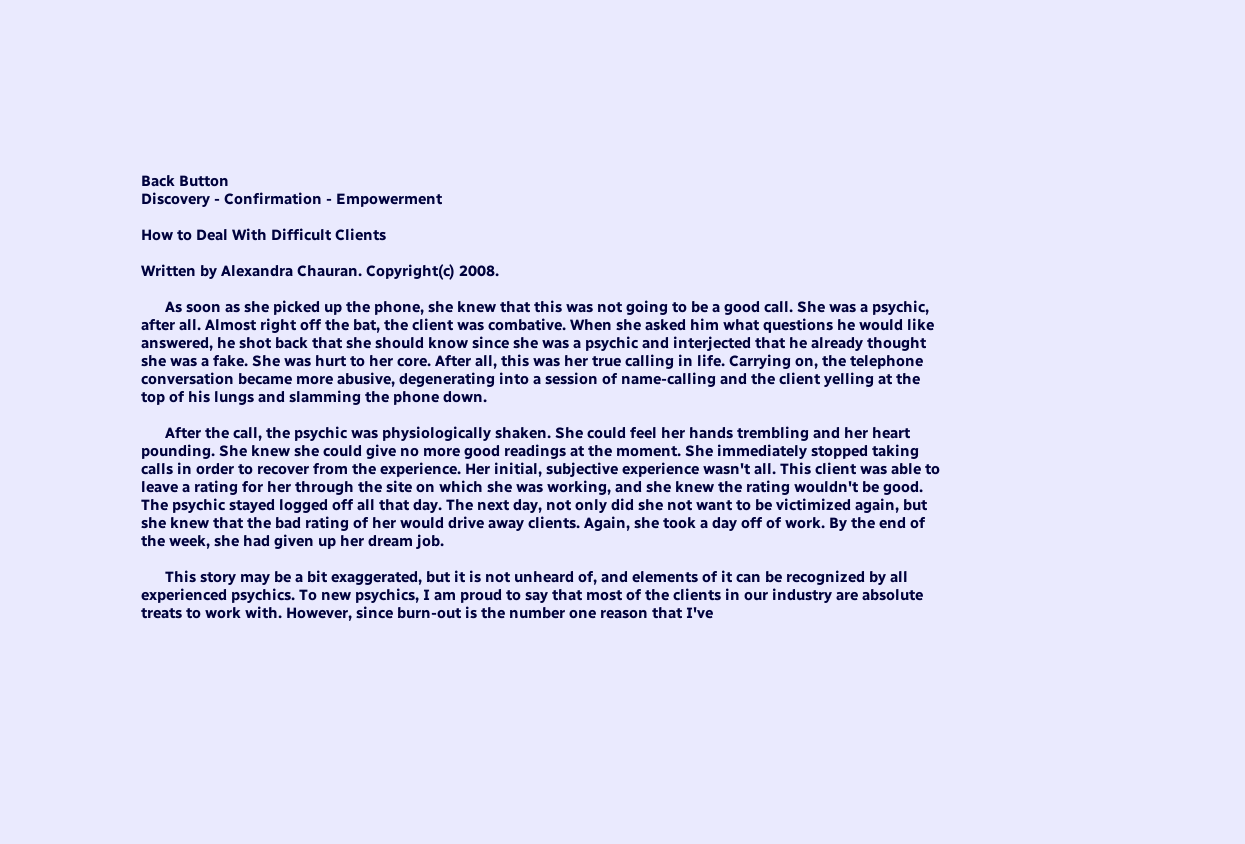Back Button
Discovery - Confirmation - Empowerment

How to Deal With Difficult Clients

Written by Alexandra Chauran. Copyright(c) 2008.

      As soon as she picked up the phone, she knew that this was not going to be a good call. She was a psychic, after all. Almost right off the bat, the client was combative. When she asked him what questions he would like answered, he shot back that she should know since she was a psychic and interjected that he already thought she was a fake. She was hurt to her core. After all, this was her true calling in life. Carrying on, the telephone conversation became more abusive, degenerating into a session of name-calling and the client yelling at the top of his lungs and slamming the phone down.

      After the call, the psychic was physiologically shaken. She could feel her hands trembling and her heart pounding. She knew she could give no more good readings at the moment. She immediately stopped taking calls in order to recover from the experience. Her initial, subjective experience wasn't all. This client was able to leave a rating for her through the site on which she was working, and she knew the rating wouldn't be good. The psychic stayed logged off all that day. The next day, not only did she not want to be victimized again, but she knew that the bad rating of her would drive away clients. Again, she took a day off of work. By the end of the week, she had given up her dream job.

      This story may be a bit exaggerated, but it is not unheard of, and elements of it can be recognized by all experienced psychics. To new psychics, I am proud to say that most of the clients in our industry are absolute treats to work with. However, since burn-out is the number one reason that I've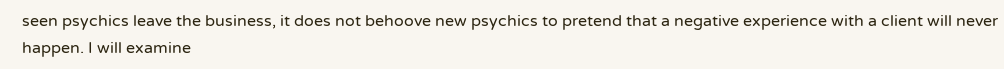seen psychics leave the business, it does not behoove new psychics to pretend that a negative experience with a client will never happen. I will examine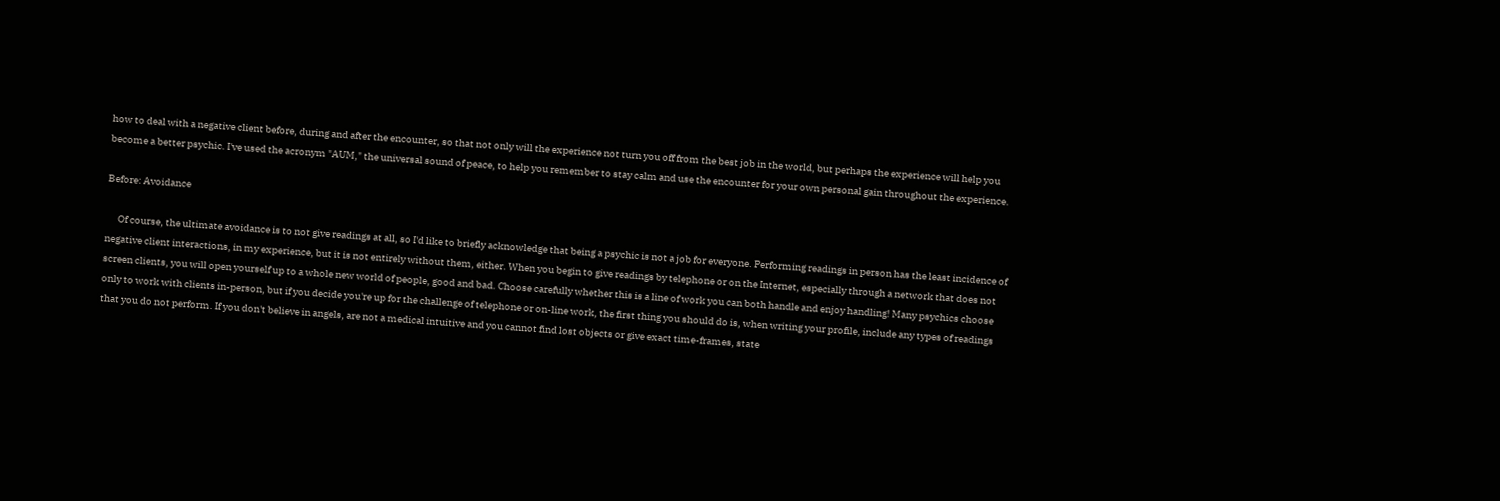how to deal with a negative client before, during and after the encounter, so that not only will the experience not turn you off from the best job in the world, but perhaps the experience will help you become a better psychic. I've used the acronym "AUM," the universal sound of peace, to help you remember to stay calm and use the encounter for your own personal gain throughout the experience.

Before: Avoidance

      Of course, the ultimate avoidance is to not give readings at all, so I'd like to briefly acknowledge that being a psychic is not a job for everyone. Performing readings in person has the least incidence of negative client interactions, in my experience, but it is not entirely without them, either. When you begin to give readings by telephone or on the Internet, especially through a network that does not screen clients, you will open yourself up to a whole new world of people, good and bad. Choose carefully whether this is a line of work you can both handle and enjoy handling! Many psychics choose only to work with clients in-person, but if you decide you're up for the challenge of telephone or on-line work, the first thing you should do is, when writing your profile, include any types of readings that you do not perform. If you don't believe in angels, are not a medical intuitive and you cannot find lost objects or give exact time-frames, state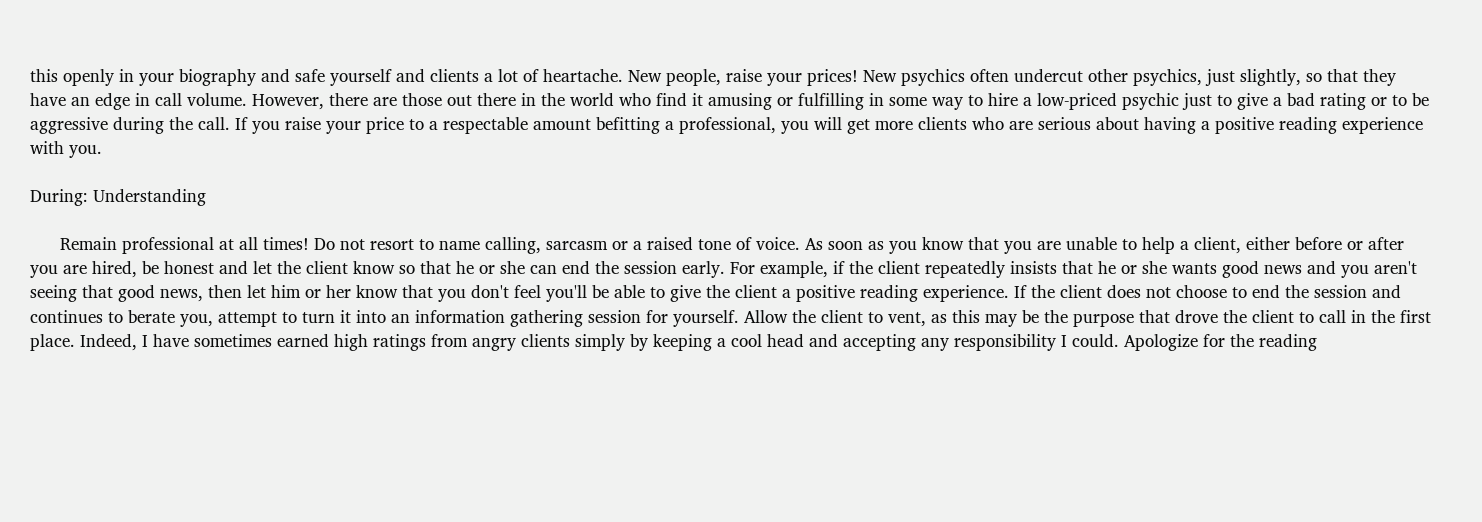this openly in your biography and safe yourself and clients a lot of heartache. New people, raise your prices! New psychics often undercut other psychics, just slightly, so that they have an edge in call volume. However, there are those out there in the world who find it amusing or fulfilling in some way to hire a low-priced psychic just to give a bad rating or to be aggressive during the call. If you raise your price to a respectable amount befitting a professional, you will get more clients who are serious about having a positive reading experience with you.

During: Understanding

      Remain professional at all times! Do not resort to name calling, sarcasm or a raised tone of voice. As soon as you know that you are unable to help a client, either before or after you are hired, be honest and let the client know so that he or she can end the session early. For example, if the client repeatedly insists that he or she wants good news and you aren't seeing that good news, then let him or her know that you don't feel you'll be able to give the client a positive reading experience. If the client does not choose to end the session and continues to berate you, attempt to turn it into an information gathering session for yourself. Allow the client to vent, as this may be the purpose that drove the client to call in the first place. Indeed, I have sometimes earned high ratings from angry clients simply by keeping a cool head and accepting any responsibility I could. Apologize for the reading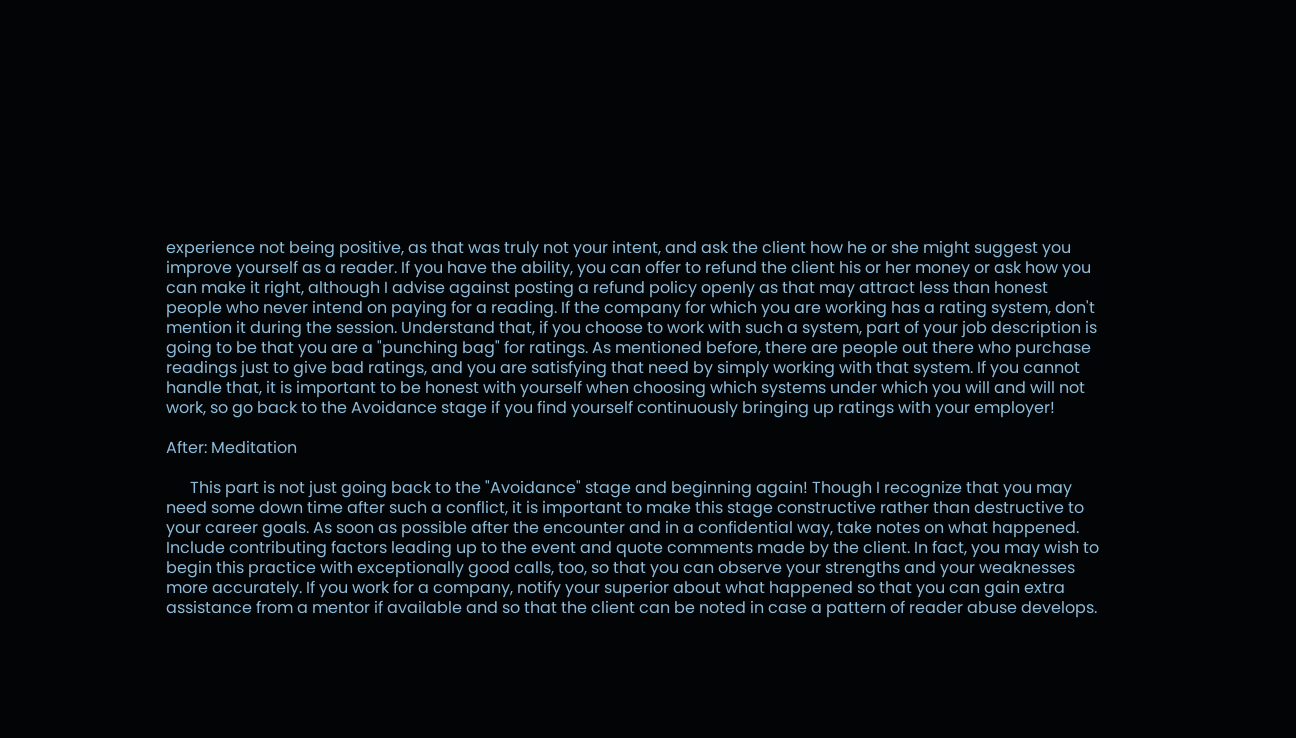experience not being positive, as that was truly not your intent, and ask the client how he or she might suggest you improve yourself as a reader. If you have the ability, you can offer to refund the client his or her money or ask how you can make it right, although I advise against posting a refund policy openly as that may attract less than honest people who never intend on paying for a reading. If the company for which you are working has a rating system, don't mention it during the session. Understand that, if you choose to work with such a system, part of your job description is going to be that you are a "punching bag" for ratings. As mentioned before, there are people out there who purchase readings just to give bad ratings, and you are satisfying that need by simply working with that system. If you cannot handle that, it is important to be honest with yourself when choosing which systems under which you will and will not work, so go back to the Avoidance stage if you find yourself continuously bringing up ratings with your employer!

After: Meditation

      This part is not just going back to the "Avoidance" stage and beginning again! Though I recognize that you may need some down time after such a conflict, it is important to make this stage constructive rather than destructive to your career goals. As soon as possible after the encounter and in a confidential way, take notes on what happened. Include contributing factors leading up to the event and quote comments made by the client. In fact, you may wish to begin this practice with exceptionally good calls, too, so that you can observe your strengths and your weaknesses more accurately. If you work for a company, notify your superior about what happened so that you can gain extra assistance from a mentor if available and so that the client can be noted in case a pattern of reader abuse develops.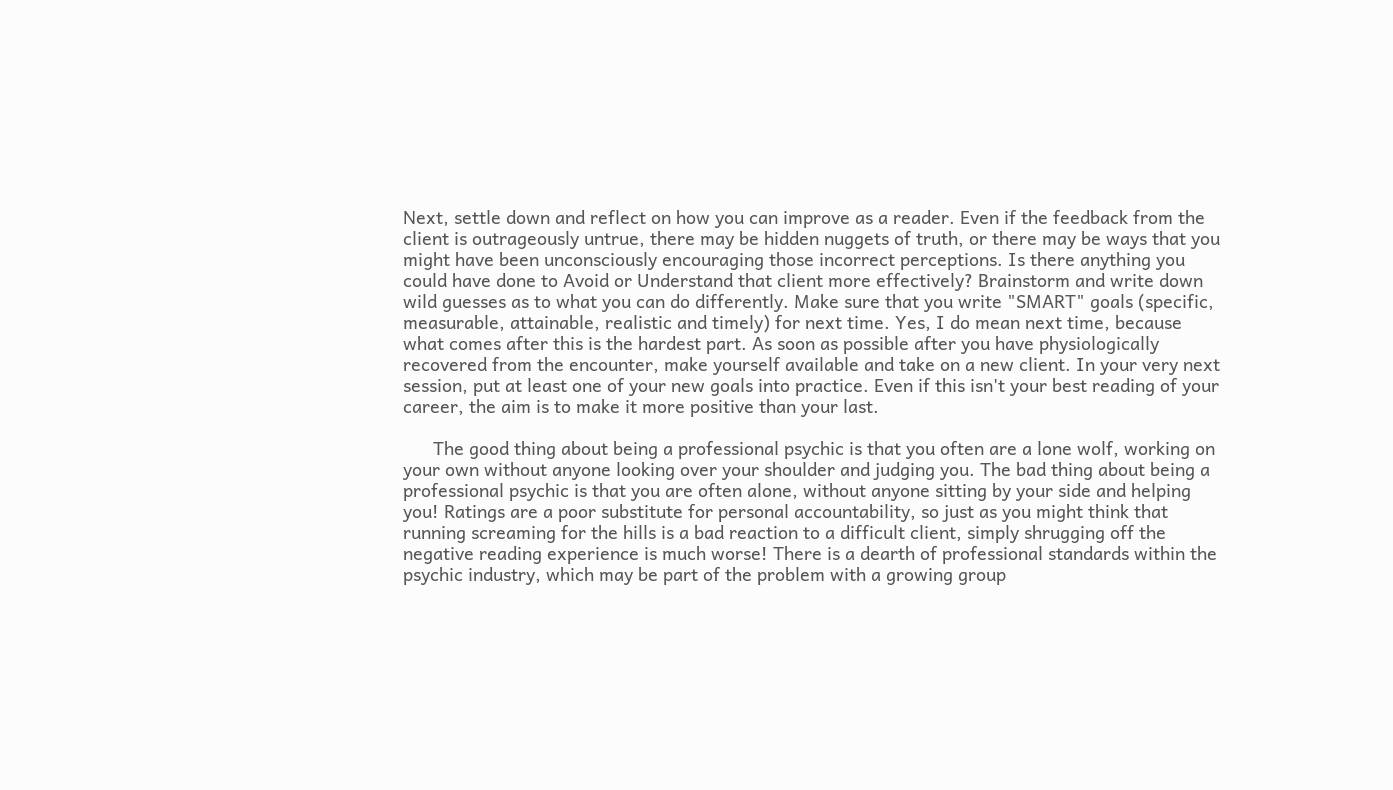Next, settle down and reflect on how you can improve as a reader. Even if the feedback from the client is outrageously untrue, there may be hidden nuggets of truth, or there may be ways that you might have been unconsciously encouraging those incorrect perceptions. Is there anything you could have done to Avoid or Understand that client more effectively? Brainstorm and write down wild guesses as to what you can do differently. Make sure that you write "SMART" goals (specific, measurable, attainable, realistic and timely) for next time. Yes, I do mean next time, because what comes after this is the hardest part. As soon as possible after you have physiologically recovered from the encounter, make yourself available and take on a new client. In your very next session, put at least one of your new goals into practice. Even if this isn't your best reading of your career, the aim is to make it more positive than your last.

      The good thing about being a professional psychic is that you often are a lone wolf, working on your own without anyone looking over your shoulder and judging you. The bad thing about being a professional psychic is that you are often alone, without anyone sitting by your side and helping you! Ratings are a poor substitute for personal accountability, so just as you might think that running screaming for the hills is a bad reaction to a difficult client, simply shrugging off the negative reading experience is much worse! There is a dearth of professional standards within the psychic industry, which may be part of the problem with a growing group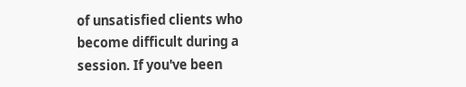of unsatisfied clients who become difficult during a session. If you've been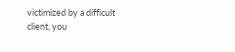victimized by a difficult client, you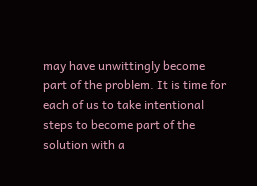may have unwittingly become part of the problem. It is time for each of us to take intentional steps to become part of the solution with a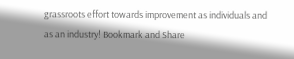grassroots effort towards improvement as individuals and as an industry! Bookmark and Share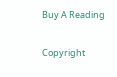Buy A Reading

Copyright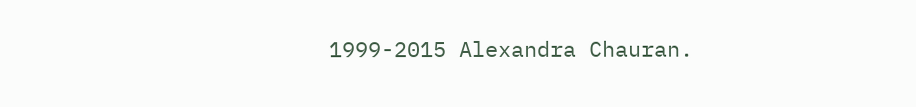1999-2015 Alexandra Chauran.